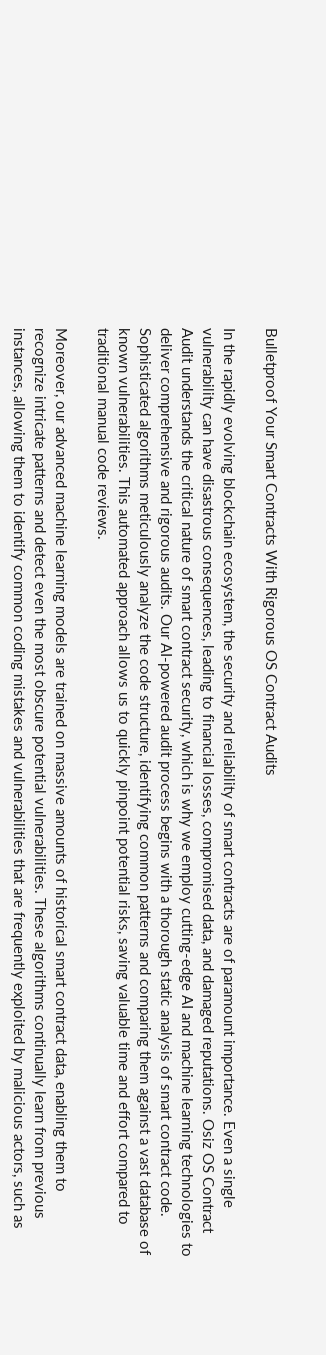Bulletproof Your Smart Contracts With Rigorous OS Contract Audits

In the rapidly evolving blockchain ecosystem, the security and reliability of smart contracts are of paramount importance. Even a single vulnerability can have disastrous consequences, leading to financial losses, compromised data, and damaged reputations. Osiz OS Contract Audit understands the critical nature of smart contract security, which is why we employ cutting-edge AI and machine learning technologies to deliver comprehensive and rigorous audits. Our AI-powered audit process begins with a thorough static analysis of smart contract code. Sophisticated algorithms meticulously analyze the code structure, identifying common patterns and comparing them against a vast database of known vulnerabilities. This automated approach allows us to quickly pinpoint potential risks, saving valuable time and effort compared to traditional manual code reviews.

Moreover, our advanced machine learning models are trained on massive amounts of historical smart contract data, enabling them to recognize intricate patterns and detect even the most obscure potential vulnerabilities. These algorithms continually learn from previous instances, allowing them to identify common coding mistakes and vulnerabilities that are frequently exploited by malicious actors, such as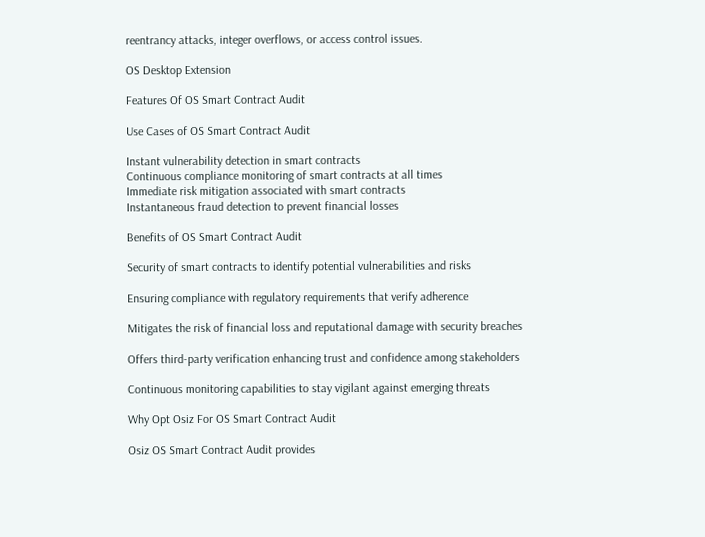reentrancy attacks, integer overflows, or access control issues.

OS Desktop Extension

Features Of OS Smart Contract Audit

Use Cases of OS Smart Contract Audit

Instant vulnerability detection in smart contracts
Continuous compliance monitoring of smart contracts at all times
Immediate risk mitigation associated with smart contracts
Instantaneous fraud detection to prevent financial losses

Benefits of OS Smart Contract Audit

Security of smart contracts to identify potential vulnerabilities and risks

Ensuring compliance with regulatory requirements that verify adherence

Mitigates the risk of financial loss and reputational damage with security breaches

Offers third-party verification enhancing trust and confidence among stakeholders

Continuous monitoring capabilities to stay vigilant against emerging threats

Why Opt Osiz For OS Smart Contract Audit

Osiz OS Smart Contract Audit provides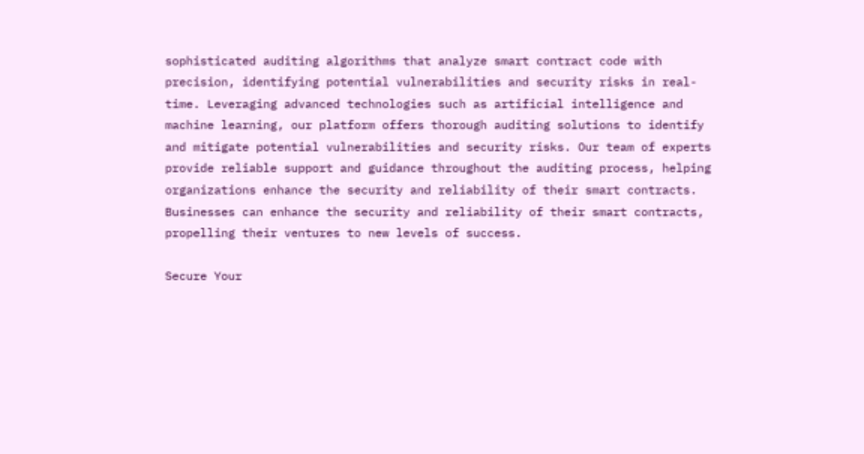sophisticated auditing algorithms that analyze smart contract code with precision, identifying potential vulnerabilities and security risks in real-time. Leveraging advanced technologies such as artificial intelligence and machine learning, our platform offers thorough auditing solutions to identify and mitigate potential vulnerabilities and security risks. Our team of experts provide reliable support and guidance throughout the auditing process, helping organizations enhance the security and reliability of their smart contracts. Businesses can enhance the security and reliability of their smart contracts, propelling their ventures to new levels of success.

Secure Your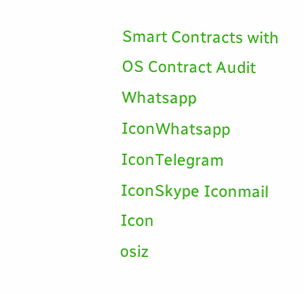Smart Contracts with OS Contract Audit
Whatsapp IconWhatsapp IconTelegram IconSkype Iconmail Icon
osiz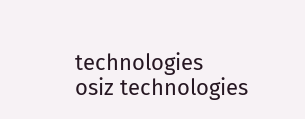technologies
osiz technologies